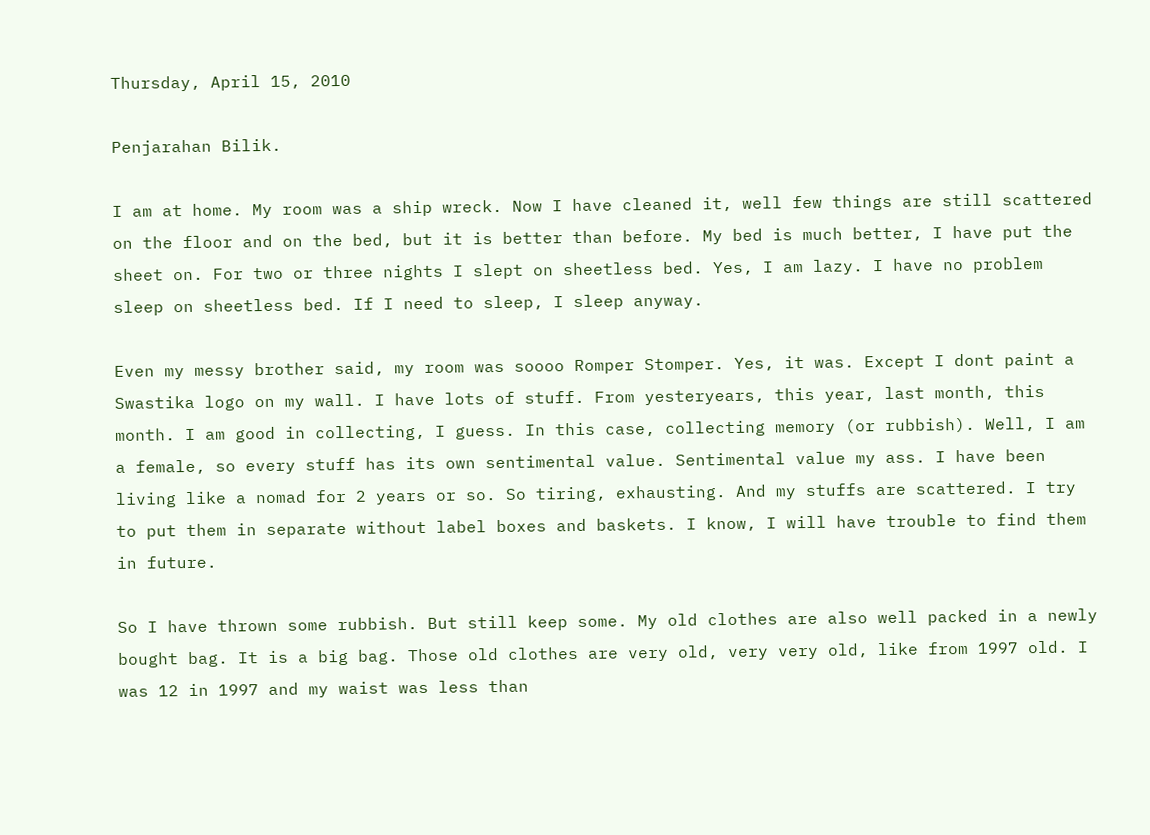Thursday, April 15, 2010

Penjarahan Bilik.

I am at home. My room was a ship wreck. Now I have cleaned it, well few things are still scattered on the floor and on the bed, but it is better than before. My bed is much better, I have put the sheet on. For two or three nights I slept on sheetless bed. Yes, I am lazy. I have no problem sleep on sheetless bed. If I need to sleep, I sleep anyway.

Even my messy brother said, my room was soooo Romper Stomper. Yes, it was. Except I dont paint a Swastika logo on my wall. I have lots of stuff. From yesteryears, this year, last month, this month. I am good in collecting, I guess. In this case, collecting memory (or rubbish). Well, I am a female, so every stuff has its own sentimental value. Sentimental value my ass. I have been living like a nomad for 2 years or so. So tiring, exhausting. And my stuffs are scattered. I try to put them in separate without label boxes and baskets. I know, I will have trouble to find them in future.

So I have thrown some rubbish. But still keep some. My old clothes are also well packed in a newly bought bag. It is a big bag. Those old clothes are very old, very very old, like from 1997 old. I was 12 in 1997 and my waist was less than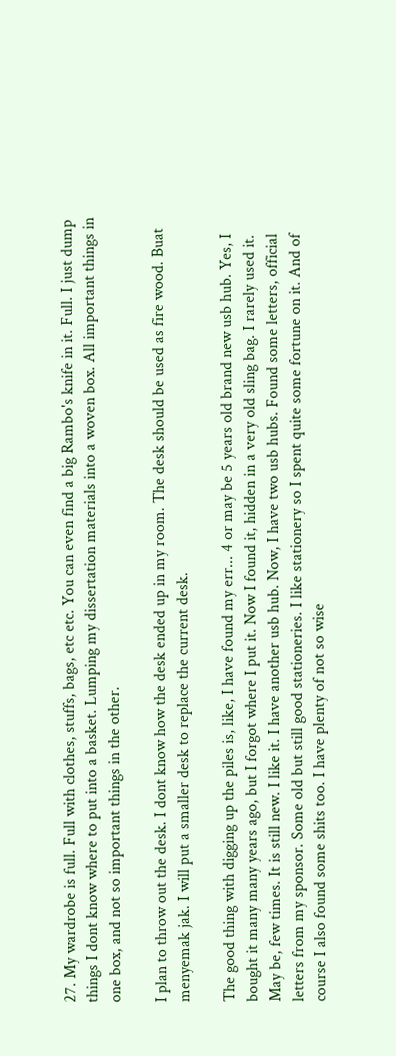27. My wardrobe is full. Full with clothes, stuffs, bags, etc etc. You can even find a big Rambo's knife in it. Full. I just dump things I dont know where to put into a basket. Lumping my dissertation materials into a woven box. All important things in one box, and not so important things in the other.

I plan to throw out the desk. I dont know how the desk ended up in my room. The desk should be used as fire wood. Buat menyemak jak. I will put a smaller desk to replace the current desk.

The good thing with digging up the piles is, like, I have found my err... 4 or may be 5 years old brand new usb hub. Yes, I bought it many many years ago, but I forgot where I put it. Now I found it, hidden in a very old sling bag. I rarely used it. May be, few times. It is still new. I like it. I have another usb hub. Now, I have two usb hubs. Found some letters, official letters from my sponsor. Some old but still good stationeries. I like stationery so I spent quite some fortune on it. And of course I also found some shits too. I have plenty of not so wise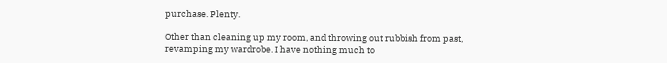purchase. Plenty.

Other than cleaning up my room, and throwing out rubbish from past, revamping my wardrobe. I have nothing much to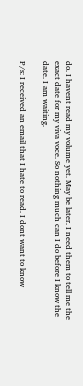do. I havent read my volume yet. May be later. I need them to tell me the exact date for my viva voce. So nothing much can I do before I know the date. I am waiting.

P/s: I received an email that I hate to read. I dont want to know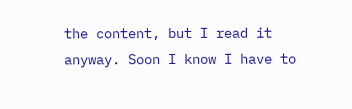the content, but I read it anyway. Soon I know I have to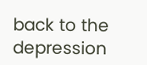back to the depression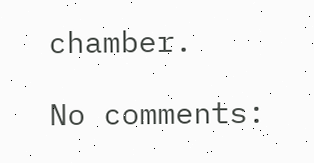chamber.

No comments: